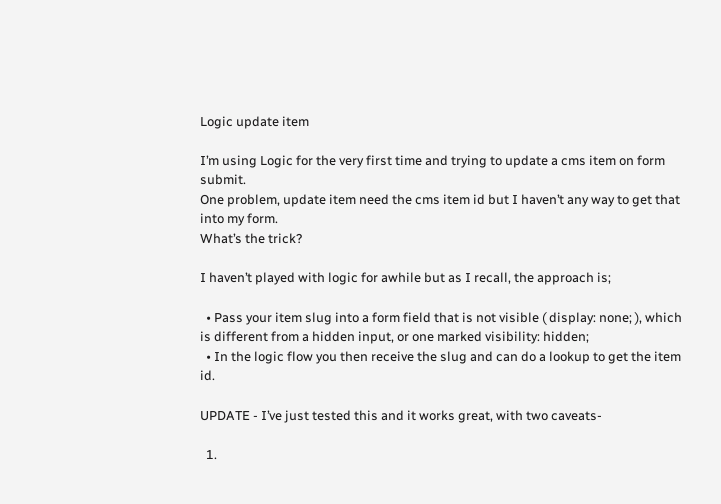Logic update item

I’m using Logic for the very first time and trying to update a cms item on form submit.
One problem, update item need the cms item id but I haven’t any way to get that into my form.
What’s the trick?

I haven’t played with logic for awhile but as I recall, the approach is;

  • Pass your item slug into a form field that is not visible ( display: none; ), which is different from a hidden input, or one marked visibility: hidden;
  • In the logic flow you then receive the slug and can do a lookup to get the item id.

UPDATE - I’ve just tested this and it works great, with two caveats-

  1.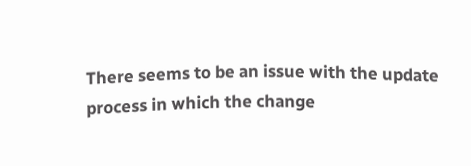There seems to be an issue with the update process in which the change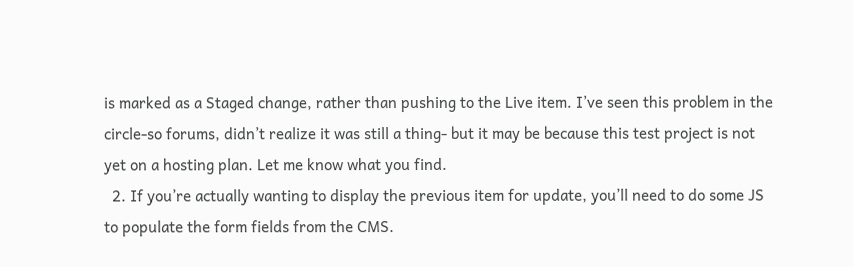is marked as a Staged change, rather than pushing to the Live item. I’ve seen this problem in the circle-so forums, didn’t realize it was still a thing- but it may be because this test project is not yet on a hosting plan. Let me know what you find.
  2. If you’re actually wanting to display the previous item for update, you’ll need to do some JS to populate the form fields from the CMS.